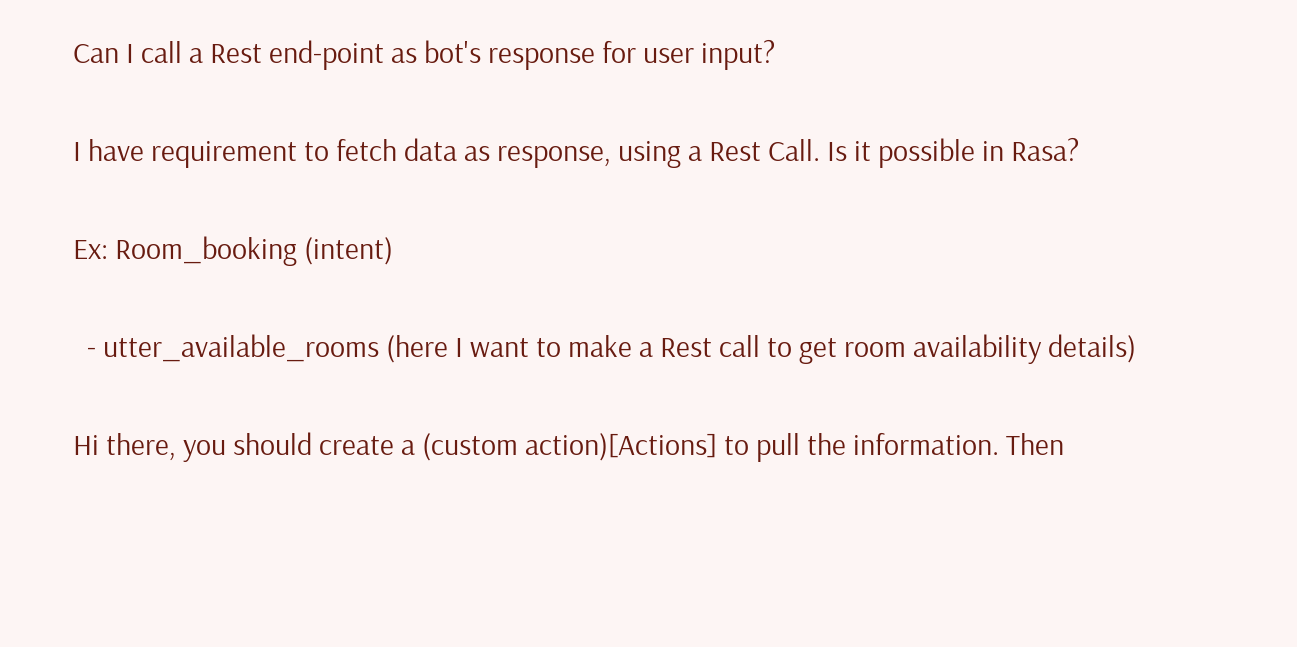Can I call a Rest end-point as bot's response for user input?

I have requirement to fetch data as response, using a Rest Call. Is it possible in Rasa?

Ex: Room_booking (intent)

  - utter_available_rooms (here I want to make a Rest call to get room availability details)

Hi there, you should create a (custom action)[Actions] to pull the information. Then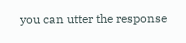you can utter the response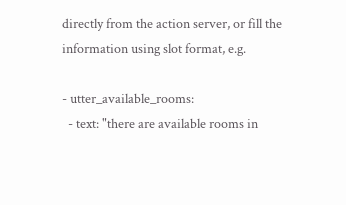directly from the action server, or fill the information using slot format, e.g.

- utter_available_rooms:
  - text: "there are available rooms in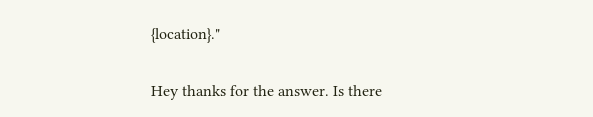{location}."

Hey thanks for the answer. Is there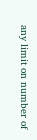any limit on number of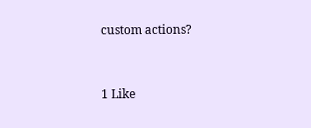custom actions?


1 Like